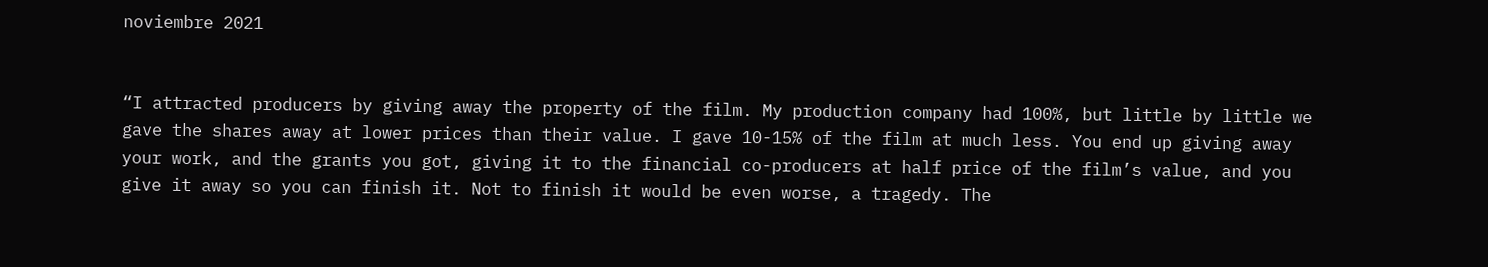noviembre 2021


“I attracted producers by giving away the property of the film. My production company had 100%, but little by little we gave the shares away at lower prices than their value. I gave 10-15% of the film at much less. You end up giving away your work, and the grants you got, giving it to the financial co-producers at half price of the film’s value, and you give it away so you can finish it. Not to finish it would be even worse, a tragedy. The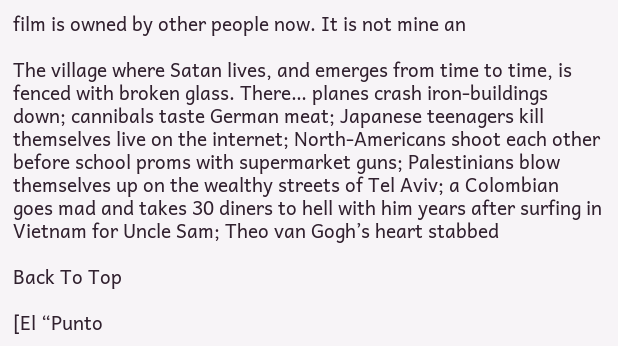film is owned by other people now. It is not mine an

The village where Satan lives, and emerges from time to time, is fenced with broken glass. There… planes crash iron-buildings down; cannibals taste German meat; Japanese teenagers kill themselves live on the internet; North-Americans shoot each other before school proms with supermarket guns; Palestinians blow themselves up on the wealthy streets of Tel Aviv; a Colombian goes mad and takes 30 diners to hell with him years after surfing in Vietnam for Uncle Sam; Theo van Gogh’s heart stabbed

Back To Top

[El “Punto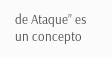de Ataque” es un concepto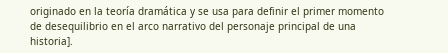originado en la teoría dramática y se usa para definir el primer momento de desequilibrio en el arco narrativo del personaje principal de una historia].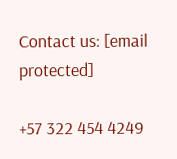Contact us: [email protected]

+57 322 454 4249